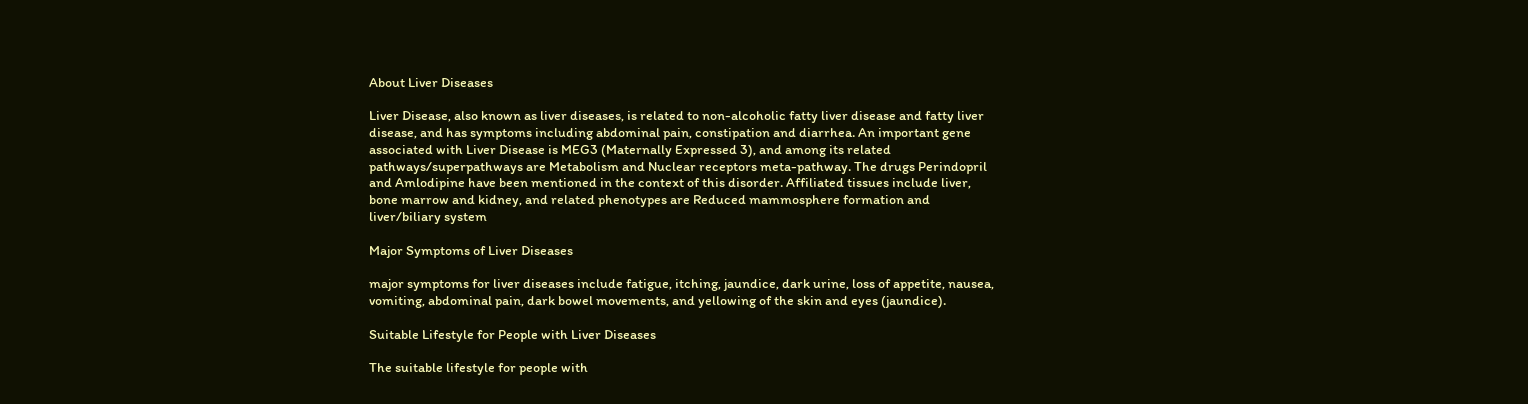About Liver Diseases

Liver Disease, also known as liver diseases, is related to non-alcoholic fatty liver disease and fatty liver disease, and has symptoms including abdominal pain, constipation and diarrhea. An important gene associated with Liver Disease is MEG3 (Maternally Expressed 3), and among its related pathways/superpathways are Metabolism and Nuclear receptors meta-pathway. The drugs Perindopril and Amlodipine have been mentioned in the context of this disorder. Affiliated tissues include liver, bone marrow and kidney, and related phenotypes are Reduced mammosphere formation and liver/biliary system

Major Symptoms of Liver Diseases

major symptoms for liver diseases include fatigue, itching, jaundice, dark urine, loss of appetite, nausea, vomiting, abdominal pain, dark bowel movements, and yellowing of the skin and eyes (jaundice).

Suitable Lifestyle for People with Liver Diseases

The suitable lifestyle for people with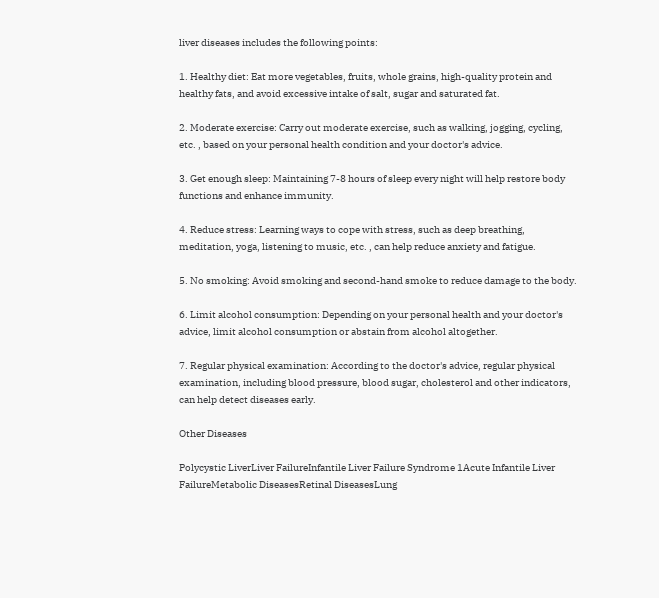liver diseases includes the following points:

1. Healthy diet: Eat more vegetables, fruits, whole grains, high-quality protein and healthy fats, and avoid excessive intake of salt, sugar and saturated fat.

2. Moderate exercise: Carry out moderate exercise, such as walking, jogging, cycling, etc. , based on your personal health condition and your doctor's advice.

3. Get enough sleep: Maintaining 7-8 hours of sleep every night will help restore body functions and enhance immunity.

4. Reduce stress: Learning ways to cope with stress, such as deep breathing, meditation, yoga, listening to music, etc. , can help reduce anxiety and fatigue.

5. No smoking: Avoid smoking and second-hand smoke to reduce damage to the body.

6. Limit alcohol consumption: Depending on your personal health and your doctor's advice, limit alcohol consumption or abstain from alcohol altogether.

7. Regular physical examination: According to the doctor's advice, regular physical examination, including blood pressure, blood sugar, cholesterol and other indicators, can help detect diseases early.

Other Diseases

Polycystic LiverLiver FailureInfantile Liver Failure Syndrome 1Acute Infantile Liver FailureMetabolic DiseasesRetinal DiseasesLung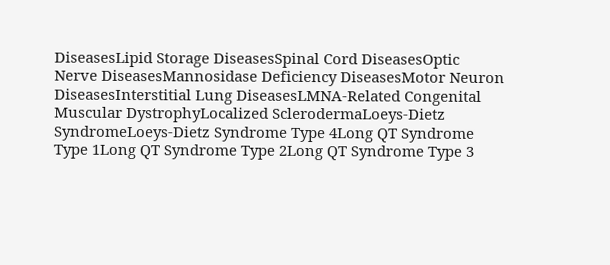DiseasesLipid Storage DiseasesSpinal Cord DiseasesOptic Nerve DiseasesMannosidase Deficiency DiseasesMotor Neuron DiseasesInterstitial Lung DiseasesLMNA-Related Congenital Muscular DystrophyLocalized SclerodermaLoeys-Dietz SyndromeLoeys-Dietz Syndrome Type 4Long QT Syndrome Type 1Long QT Syndrome Type 2Long QT Syndrome Type 3